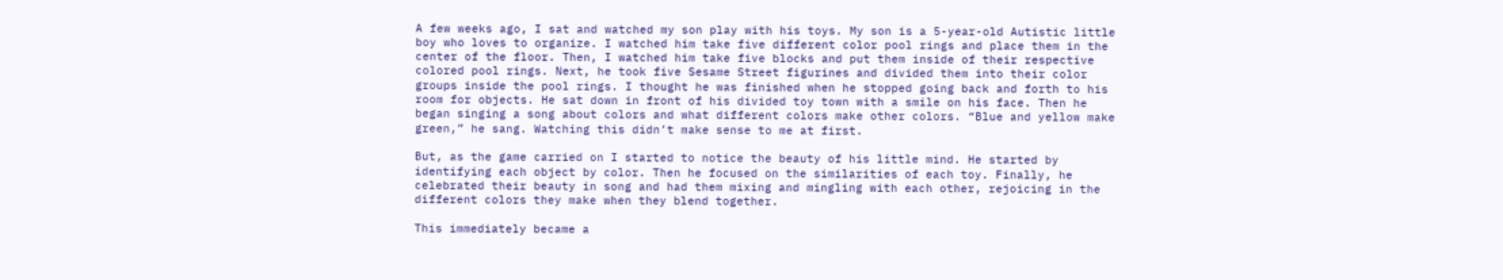A few weeks ago, I sat and watched my son play with his toys. My son is a 5-year-old Autistic little boy who loves to organize. I watched him take five different color pool rings and place them in the center of the floor. Then, I watched him take five blocks and put them inside of their respective colored pool rings. Next, he took five Sesame Street figurines and divided them into their color groups inside the pool rings. I thought he was finished when he stopped going back and forth to his room for objects. He sat down in front of his divided toy town with a smile on his face. Then he began singing a song about colors and what different colors make other colors. “Blue and yellow make green,” he sang. Watching this didn’t make sense to me at first.

But, as the game carried on I started to notice the beauty of his little mind. He started by identifying each object by color. Then he focused on the similarities of each toy. Finally, he celebrated their beauty in song and had them mixing and mingling with each other, rejoicing in the different colors they make when they blend together.

This immediately became a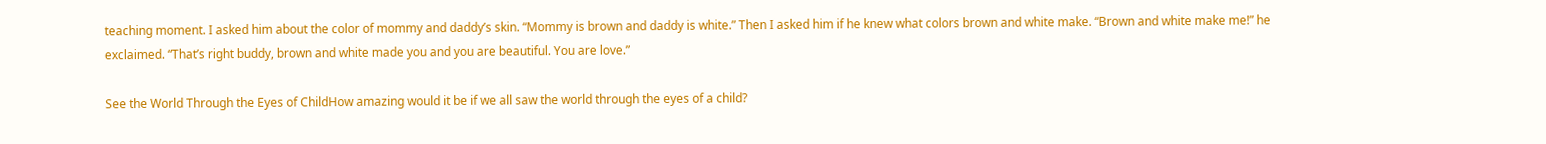teaching moment. I asked him about the color of mommy and daddy’s skin. “Mommy is brown and daddy is white.” Then I asked him if he knew what colors brown and white make. “Brown and white make me!” he exclaimed. “That’s right buddy, brown and white made you and you are beautiful. You are love.”

See the World Through the Eyes of ChildHow amazing would it be if we all saw the world through the eyes of a child?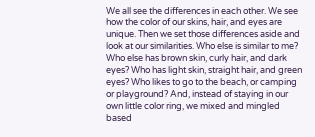We all see the differences in each other. We see how the color of our skins, hair, and eyes are unique. Then we set those differences aside and look at our similarities. Who else is similar to me? Who else has brown skin, curly hair, and dark eyes? Who has light skin, straight hair, and green eyes? Who likes to go to the beach, or camping or playground? And, instead of staying in our own little color ring, we mixed and mingled based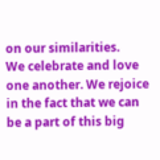on our similarities.
We celebrate and love one another. We rejoice in the fact that we can be a part of this big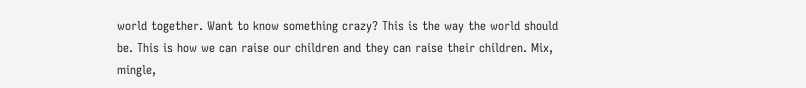world together. Want to know something crazy? This is the way the world should be. This is how we can raise our children and they can raise their children. Mix, mingle,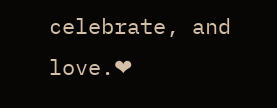celebrate, and love.❤